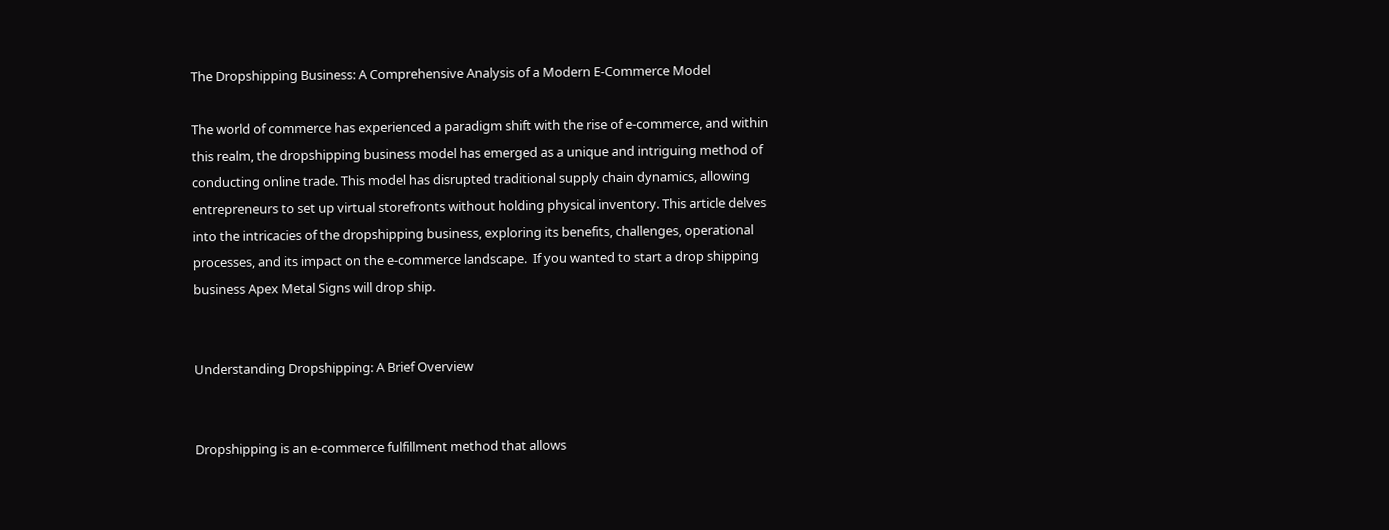The Dropshipping Business: A Comprehensive Analysis of a Modern E-Commerce Model

The world of commerce has experienced a paradigm shift with the rise of e-commerce, and within this realm, the dropshipping business model has emerged as a unique and intriguing method of conducting online trade. This model has disrupted traditional supply chain dynamics, allowing entrepreneurs to set up virtual storefronts without holding physical inventory. This article delves into the intricacies of the dropshipping business, exploring its benefits, challenges, operational processes, and its impact on the e-commerce landscape.  If you wanted to start a drop shipping business Apex Metal Signs will drop ship.


Understanding Dropshipping: A Brief Overview


Dropshipping is an e-commerce fulfillment method that allows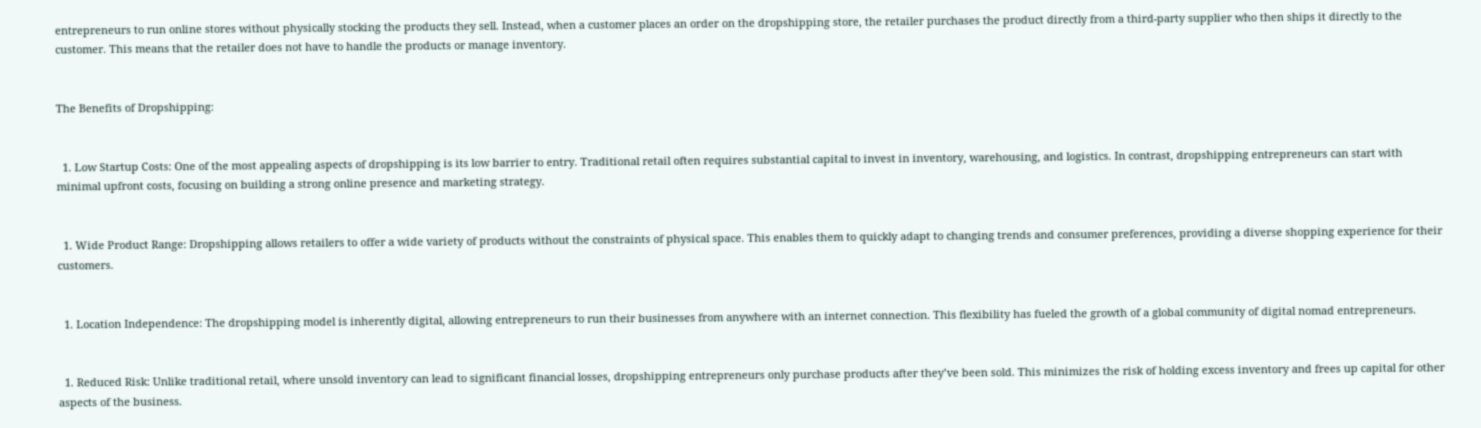entrepreneurs to run online stores without physically stocking the products they sell. Instead, when a customer places an order on the dropshipping store, the retailer purchases the product directly from a third-party supplier who then ships it directly to the customer. This means that the retailer does not have to handle the products or manage inventory.


The Benefits of Dropshipping:


  1. Low Startup Costs: One of the most appealing aspects of dropshipping is its low barrier to entry. Traditional retail often requires substantial capital to invest in inventory, warehousing, and logistics. In contrast, dropshipping entrepreneurs can start with minimal upfront costs, focusing on building a strong online presence and marketing strategy.


  1. Wide Product Range: Dropshipping allows retailers to offer a wide variety of products without the constraints of physical space. This enables them to quickly adapt to changing trends and consumer preferences, providing a diverse shopping experience for their customers.


  1. Location Independence: The dropshipping model is inherently digital, allowing entrepreneurs to run their businesses from anywhere with an internet connection. This flexibility has fueled the growth of a global community of digital nomad entrepreneurs.


  1. Reduced Risk: Unlike traditional retail, where unsold inventory can lead to significant financial losses, dropshipping entrepreneurs only purchase products after they’ve been sold. This minimizes the risk of holding excess inventory and frees up capital for other aspects of the business.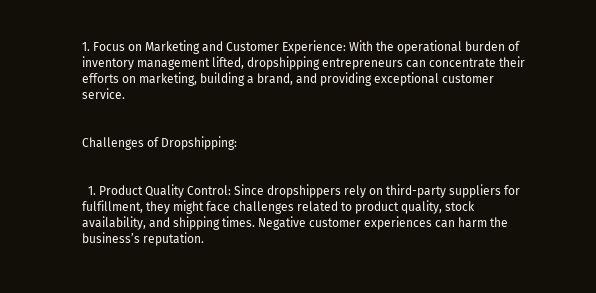1. Focus on Marketing and Customer Experience: With the operational burden of inventory management lifted, dropshipping entrepreneurs can concentrate their efforts on marketing, building a brand, and providing exceptional customer service.


Challenges of Dropshipping:


  1. Product Quality Control: Since dropshippers rely on third-party suppliers for fulfillment, they might face challenges related to product quality, stock availability, and shipping times. Negative customer experiences can harm the business’s reputation.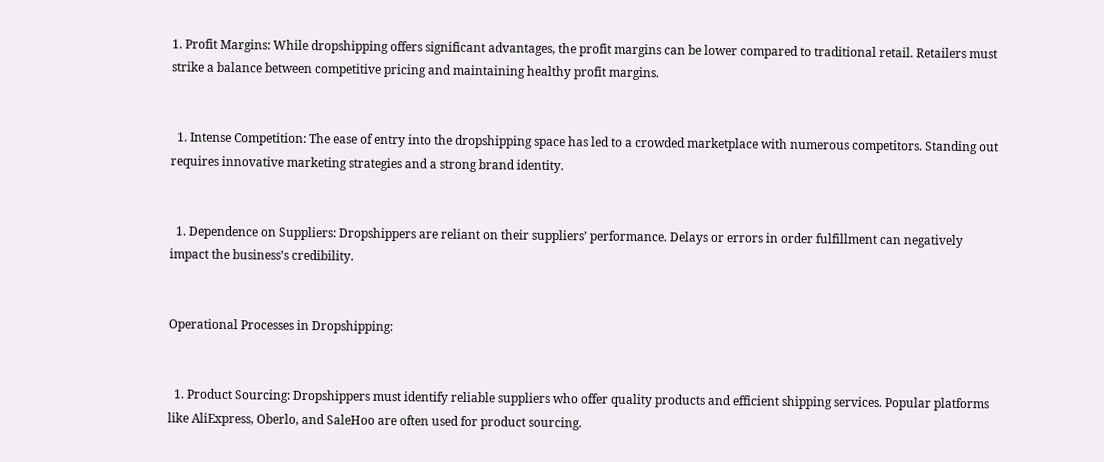1. Profit Margins: While dropshipping offers significant advantages, the profit margins can be lower compared to traditional retail. Retailers must strike a balance between competitive pricing and maintaining healthy profit margins.


  1. Intense Competition: The ease of entry into the dropshipping space has led to a crowded marketplace with numerous competitors. Standing out requires innovative marketing strategies and a strong brand identity.


  1. Dependence on Suppliers: Dropshippers are reliant on their suppliers’ performance. Delays or errors in order fulfillment can negatively impact the business’s credibility.


Operational Processes in Dropshipping:


  1. Product Sourcing: Dropshippers must identify reliable suppliers who offer quality products and efficient shipping services. Popular platforms like AliExpress, Oberlo, and SaleHoo are often used for product sourcing.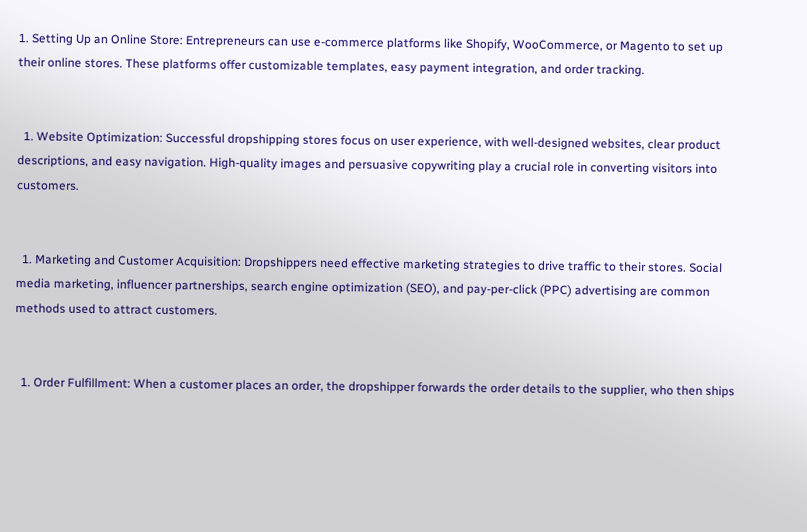1. Setting Up an Online Store: Entrepreneurs can use e-commerce platforms like Shopify, WooCommerce, or Magento to set up their online stores. These platforms offer customizable templates, easy payment integration, and order tracking.


  1. Website Optimization: Successful dropshipping stores focus on user experience, with well-designed websites, clear product descriptions, and easy navigation. High-quality images and persuasive copywriting play a crucial role in converting visitors into customers.


  1. Marketing and Customer Acquisition: Dropshippers need effective marketing strategies to drive traffic to their stores. Social media marketing, influencer partnerships, search engine optimization (SEO), and pay-per-click (PPC) advertising are common methods used to attract customers.


  1. Order Fulfillment: When a customer places an order, the dropshipper forwards the order details to the supplier, who then ships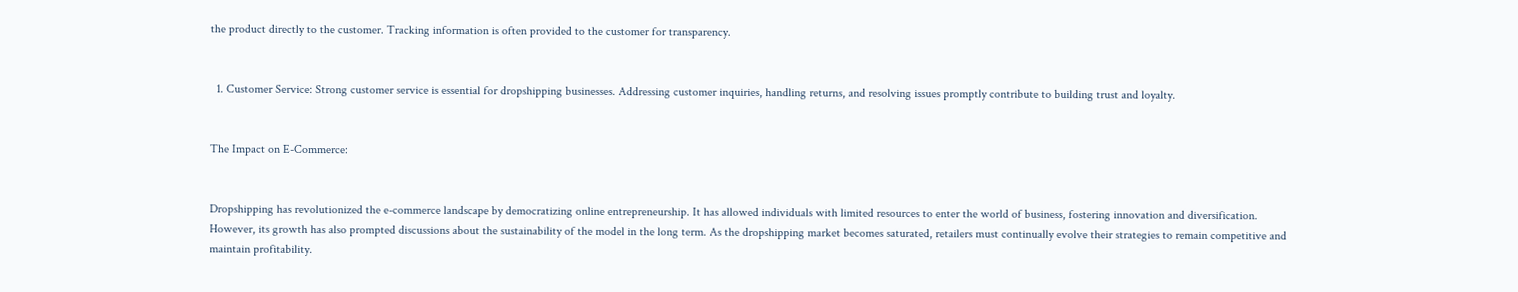the product directly to the customer. Tracking information is often provided to the customer for transparency.


  1. Customer Service: Strong customer service is essential for dropshipping businesses. Addressing customer inquiries, handling returns, and resolving issues promptly contribute to building trust and loyalty.


The Impact on E-Commerce:


Dropshipping has revolutionized the e-commerce landscape by democratizing online entrepreneurship. It has allowed individuals with limited resources to enter the world of business, fostering innovation and diversification. However, its growth has also prompted discussions about the sustainability of the model in the long term. As the dropshipping market becomes saturated, retailers must continually evolve their strategies to remain competitive and maintain profitability.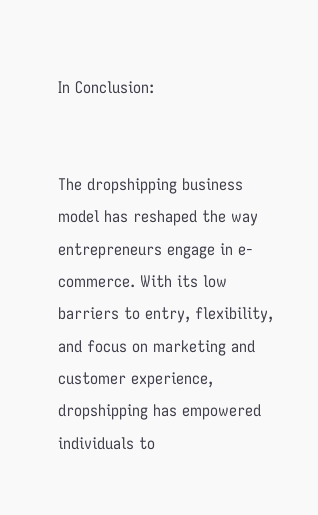In Conclusion:


The dropshipping business model has reshaped the way entrepreneurs engage in e-commerce. With its low barriers to entry, flexibility, and focus on marketing and customer experience, dropshipping has empowered individuals to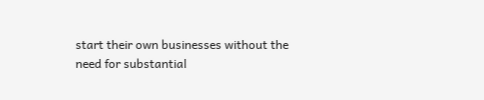start their own businesses without the need for substantial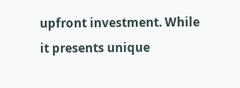upfront investment. While it presents unique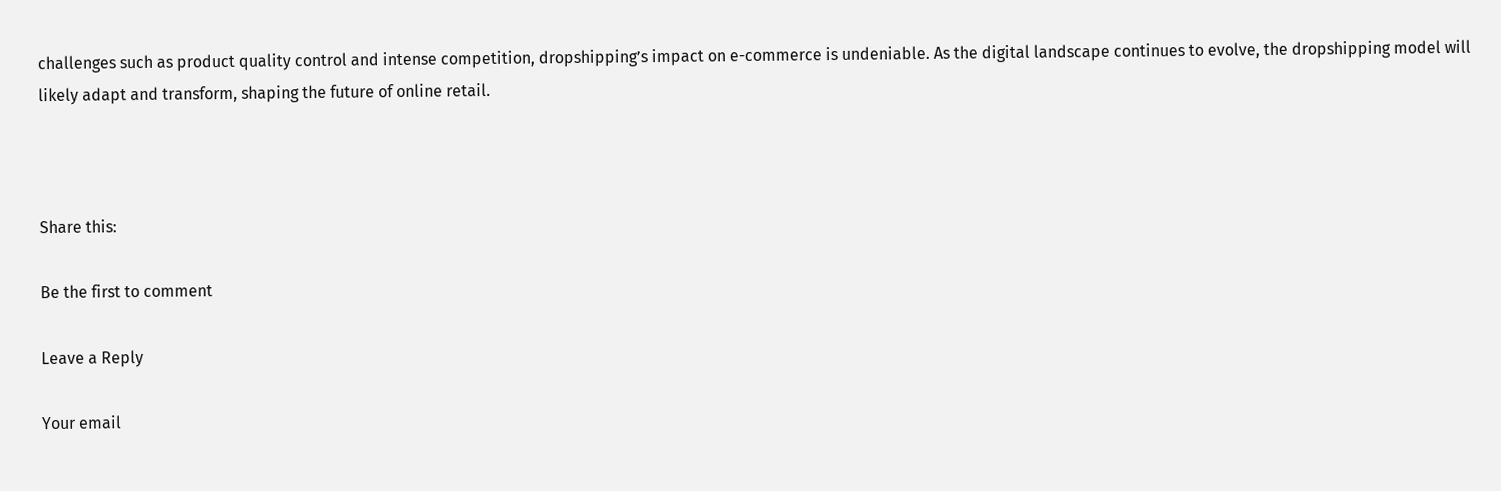challenges such as product quality control and intense competition, dropshipping’s impact on e-commerce is undeniable. As the digital landscape continues to evolve, the dropshipping model will likely adapt and transform, shaping the future of online retail.



Share this:

Be the first to comment

Leave a Reply

Your email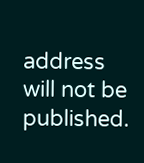address will not be published.